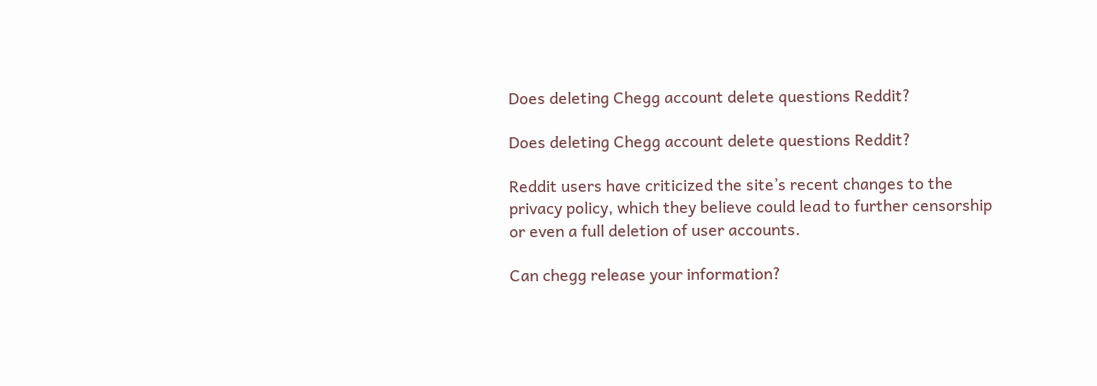Does deleting Chegg account delete questions Reddit?

Does deleting Chegg account delete questions Reddit?

Reddit users have criticized the site’s recent changes to the privacy policy, which they believe could lead to further censorship or even a full deletion of user accounts.

Can chegg release your information?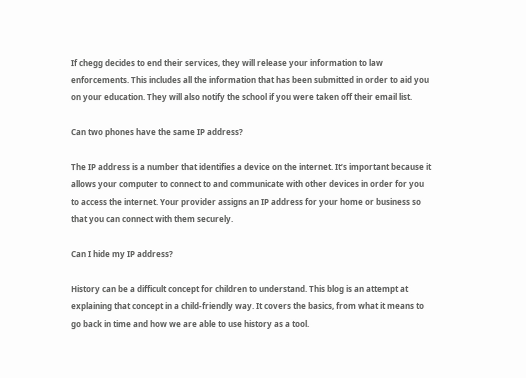If chegg decides to end their services, they will release your information to law enforcements. This includes all the information that has been submitted in order to aid you on your education. They will also notify the school if you were taken off their email list.

Can two phones have the same IP address?

The IP address is a number that identifies a device on the internet. It’s important because it allows your computer to connect to and communicate with other devices in order for you to access the internet. Your provider assigns an IP address for your home or business so that you can connect with them securely.

Can I hide my IP address?

History can be a difficult concept for children to understand. This blog is an attempt at explaining that concept in a child-friendly way. It covers the basics, from what it means to go back in time and how we are able to use history as a tool.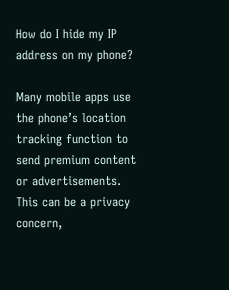How do I hide my IP address on my phone?

Many mobile apps use the phone’s location tracking function to send premium content or advertisements. This can be a privacy concern,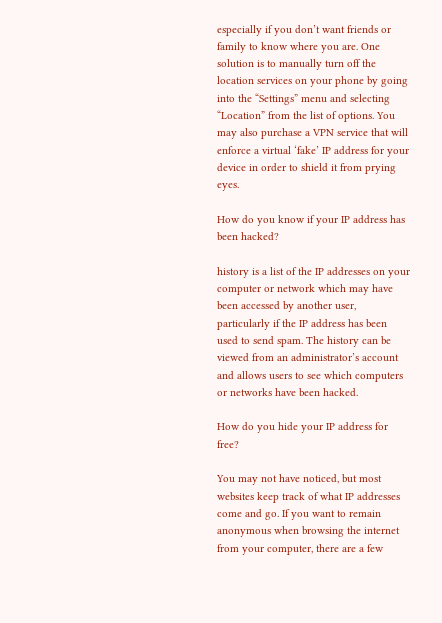especially if you don’t want friends or family to know where you are. One solution is to manually turn off the location services on your phone by going into the “Settings” menu and selecting “Location” from the list of options. You may also purchase a VPN service that will enforce a virtual ‘fake’ IP address for your device in order to shield it from prying eyes.

How do you know if your IP address has been hacked?

history is a list of the IP addresses on your computer or network which may have been accessed by another user, particularly if the IP address has been used to send spam. The history can be viewed from an administrator’s account and allows users to see which computers or networks have been hacked.

How do you hide your IP address for free?

You may not have noticed, but most websites keep track of what IP addresses come and go. If you want to remain anonymous when browsing the internet from your computer, there are a few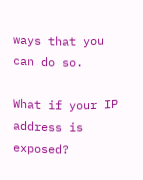ways that you can do so.

What if your IP address is exposed?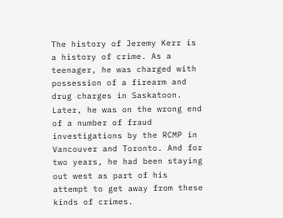The history of Jeremy Kerr is a history of crime. As a teenager, he was charged with possession of a firearm and drug charges in Saskatoon. Later, he was on the wrong end of a number of fraud investigations by the RCMP in Vancouver and Toronto. And for two years, he had been staying out west as part of his attempt to get away from these kinds of crimes.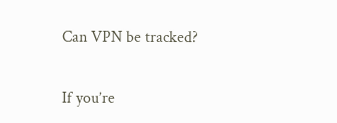Can VPN be tracked?

If you’re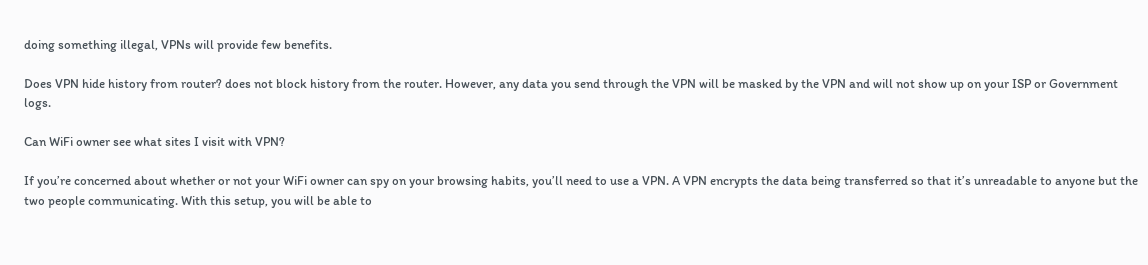doing something illegal, VPNs will provide few benefits.

Does VPN hide history from router? does not block history from the router. However, any data you send through the VPN will be masked by the VPN and will not show up on your ISP or Government logs.

Can WiFi owner see what sites I visit with VPN?

If you’re concerned about whether or not your WiFi owner can spy on your browsing habits, you’ll need to use a VPN. A VPN encrypts the data being transferred so that it’s unreadable to anyone but the two people communicating. With this setup, you will be able to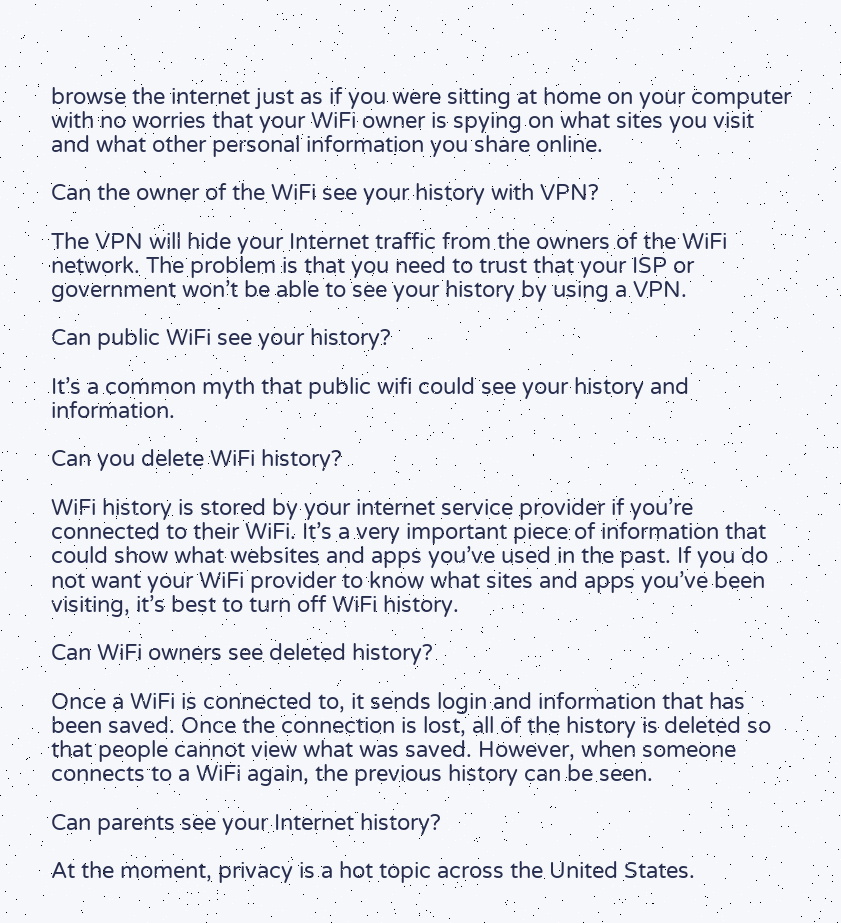browse the internet just as if you were sitting at home on your computer with no worries that your WiFi owner is spying on what sites you visit and what other personal information you share online.

Can the owner of the WiFi see your history with VPN?

The VPN will hide your Internet traffic from the owners of the WiFi network. The problem is that you need to trust that your ISP or government won’t be able to see your history by using a VPN.

Can public WiFi see your history?

It’s a common myth that public wifi could see your history and information.

Can you delete WiFi history?

WiFi history is stored by your internet service provider if you’re connected to their WiFi. It’s a very important piece of information that could show what websites and apps you’ve used in the past. If you do not want your WiFi provider to know what sites and apps you’ve been visiting, it’s best to turn off WiFi history.

Can WiFi owners see deleted history?

Once a WiFi is connected to, it sends login and information that has been saved. Once the connection is lost, all of the history is deleted so that people cannot view what was saved. However, when someone connects to a WiFi again, the previous history can be seen.

Can parents see your Internet history?

At the moment, privacy is a hot topic across the United States.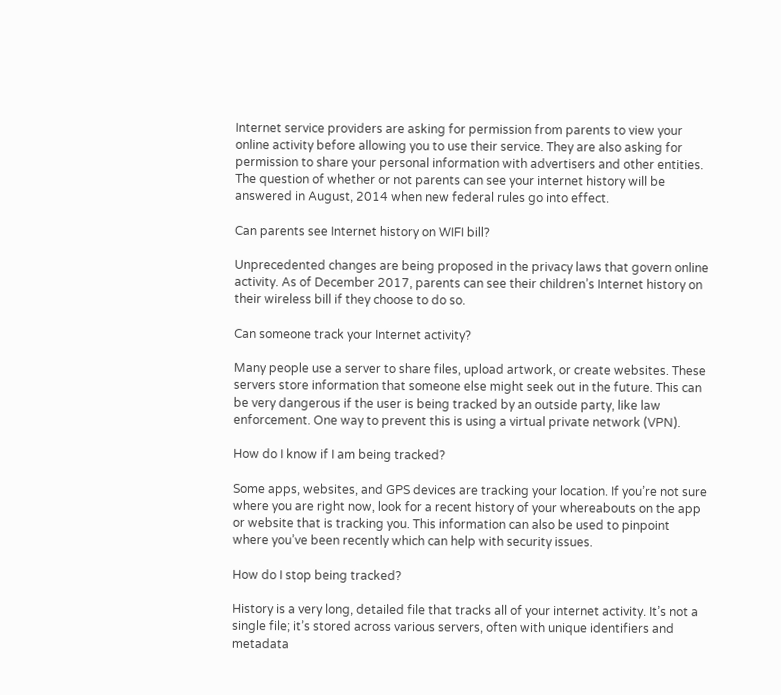Internet service providers are asking for permission from parents to view your online activity before allowing you to use their service. They are also asking for permission to share your personal information with advertisers and other entities. The question of whether or not parents can see your internet history will be answered in August, 2014 when new federal rules go into effect.

Can parents see Internet history on WIFI bill?

Unprecedented changes are being proposed in the privacy laws that govern online activity. As of December 2017, parents can see their children’s Internet history on their wireless bill if they choose to do so.

Can someone track your Internet activity?

Many people use a server to share files, upload artwork, or create websites. These servers store information that someone else might seek out in the future. This can be very dangerous if the user is being tracked by an outside party, like law enforcement. One way to prevent this is using a virtual private network (VPN).

How do I know if I am being tracked?

Some apps, websites, and GPS devices are tracking your location. If you’re not sure where you are right now, look for a recent history of your whereabouts on the app or website that is tracking you. This information can also be used to pinpoint where you’ve been recently which can help with security issues.

How do I stop being tracked?

History is a very long, detailed file that tracks all of your internet activity. It’s not a single file; it’s stored across various servers, often with unique identifiers and metadata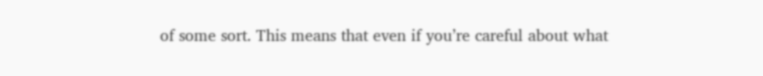of some sort. This means that even if you’re careful about what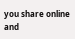you share online and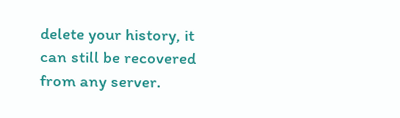delete your history, it can still be recovered from any server.